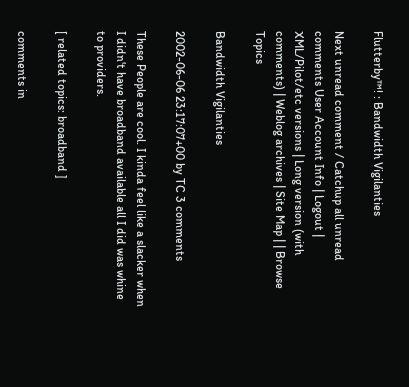Flutterby™! : Bandwidth Vigilanties

Next unread comment / Catchup all unread comments User Account Info | Logout | XML/Pilot/etc versions | Long version (with comments) | Weblog archives | Site Map | | Browse Topics

Bandwidth Vigilanties

2002-06-06 23:17:07+00 by TC 3 comments

These People are cool. I kinda feel like a slacker when I didn't have broadband available all I did was whine to providers.

[ related topics: broadband ]

comments in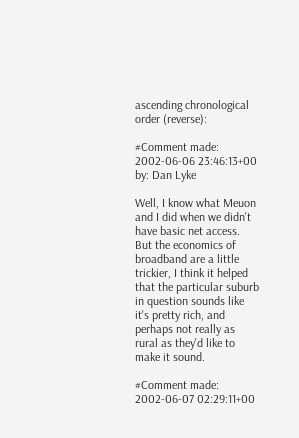ascending chronological order (reverse):

#Comment made: 2002-06-06 23:46:13+00 by: Dan Lyke

Well, I know what Meuon and I did when we didn't have basic net access. But the economics of broadband are a little trickier, I think it helped that the particular suburb in question sounds like it's pretty rich, and perhaps not really as rural as they'd like to make it sound.

#Comment made: 2002-06-07 02:29:11+00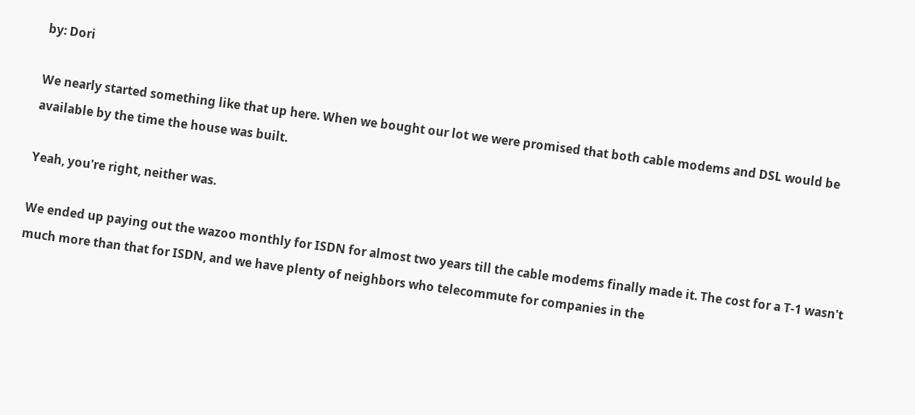by: Dori

We nearly started something like that up here. When we bought our lot we were promised that both cable modems and DSL would be available by the time the house was built.

Yeah, you're right, neither was.

We ended up paying out the wazoo monthly for ISDN for almost two years till the cable modems finally made it. The cost for a T-1 wasn't much more than that for ISDN, and we have plenty of neighbors who telecommute for companies in the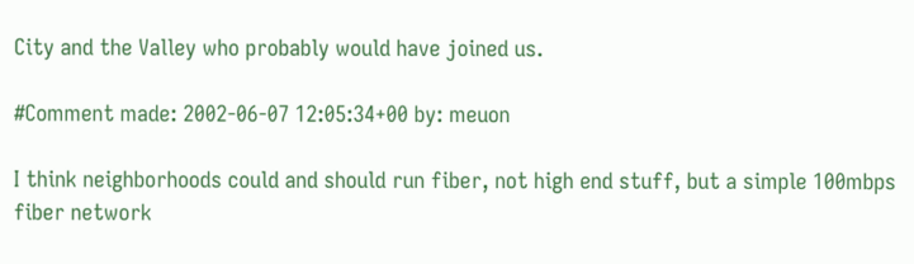City and the Valley who probably would have joined us.

#Comment made: 2002-06-07 12:05:34+00 by: meuon

I think neighborhoods could and should run fiber, not high end stuff, but a simple 100mbps fiber network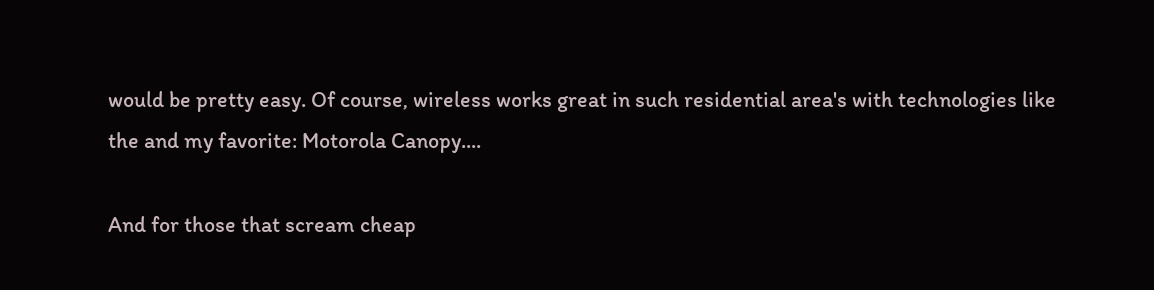would be pretty easy. Of course, wireless works great in such residential area's with technologies like the and my favorite: Motorola Canopy....

And for those that scream cheap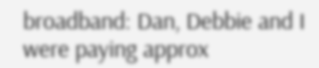broadband: Dan, Debbie and I were paying approx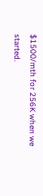$1500/mth for 256K when we started.